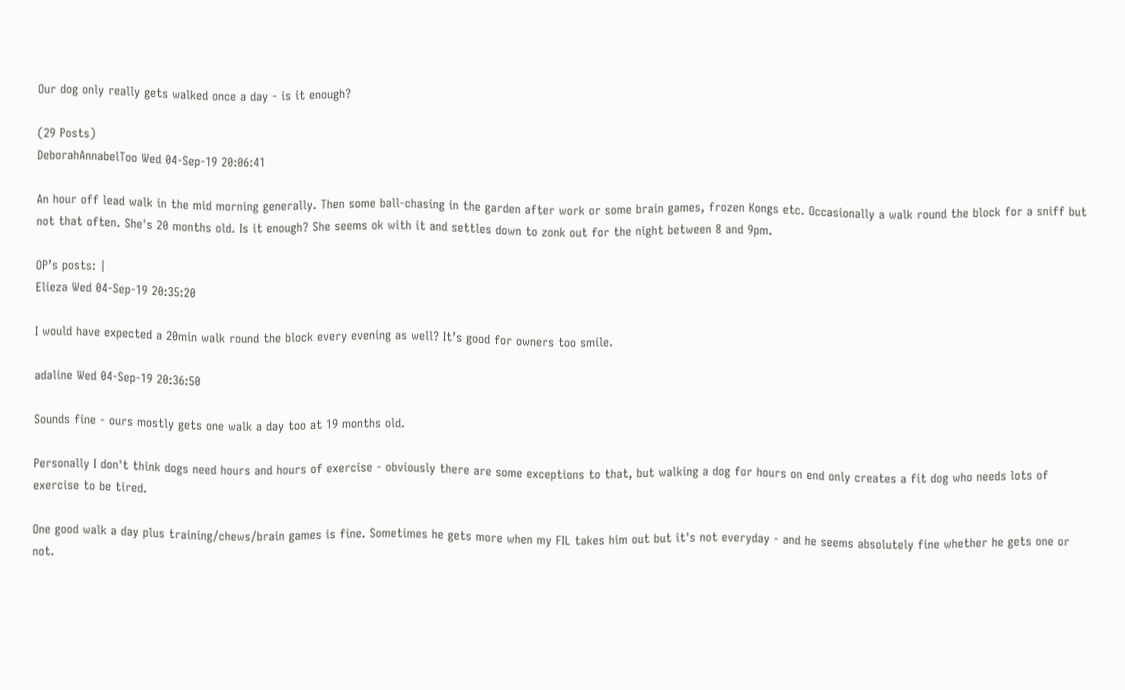Our dog only really gets walked once a day - is it enough?

(29 Posts)
DeborahAnnabelToo Wed 04-Sep-19 20:06:41

An hour off lead walk in the mid morning generally. Then some ball-chasing in the garden after work or some brain games, frozen Kongs etc. Occasionally a walk round the block for a sniff but not that often. She's 20 months old. Is it enough? She seems ok with it and settles down to zonk out for the night between 8 and 9pm.

OP’s posts: |
Elieza Wed 04-Sep-19 20:35:20

I would have expected a 20min walk round the block every evening as well? It’s good for owners too smile.

adaline Wed 04-Sep-19 20:36:50

Sounds fine - ours mostly gets one walk a day too at 19 months old.

Personally I don't think dogs need hours and hours of exercise - obviously there are some exceptions to that, but walking a dog for hours on end only creates a fit dog who needs lots of exercise to be tired.

One good walk a day plus training/chews/brain games is fine. Sometimes he gets more when my FIL takes him out but it's not everyday - and he seems absolutely fine whether he gets one or not.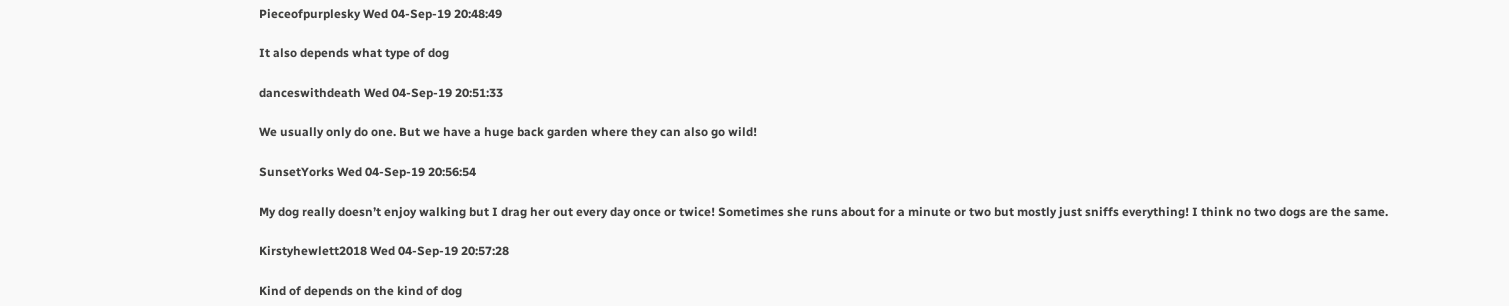Pieceofpurplesky Wed 04-Sep-19 20:48:49

It also depends what type of dog

danceswithdeath Wed 04-Sep-19 20:51:33

We usually only do one. But we have a huge back garden where they can also go wild!

SunsetYorks Wed 04-Sep-19 20:56:54

My dog really doesn’t enjoy walking but I drag her out every day once or twice! Sometimes she runs about for a minute or two but mostly just sniffs everything! I think no two dogs are the same.

Kirstyhewlett2018 Wed 04-Sep-19 20:57:28

Kind of depends on the kind of dog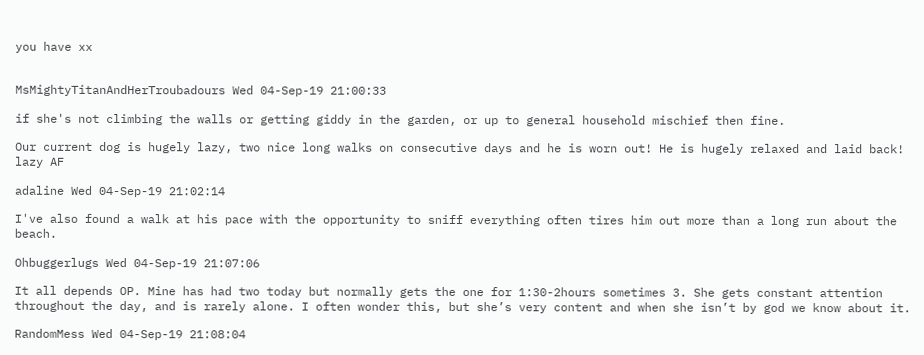you have xx


MsMightyTitanAndHerTroubadours Wed 04-Sep-19 21:00:33

if she's not climbing the walls or getting giddy in the garden, or up to general household mischief then fine.

Our current dog is hugely lazy, two nice long walks on consecutive days and he is worn out! He is hugely relaxed and laid back! lazy AF

adaline Wed 04-Sep-19 21:02:14

I've also found a walk at his pace with the opportunity to sniff everything often tires him out more than a long run about the beach.

Ohbuggerlugs Wed 04-Sep-19 21:07:06

It all depends OP. Mine has had two today but normally gets the one for 1:30-2hours sometimes 3. She gets constant attention throughout the day, and is rarely alone. I often wonder this, but she’s very content and when she isn’t by god we know about it.

RandomMess Wed 04-Sep-19 21:08:04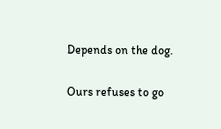Depends on the dog.

Ours refuses to go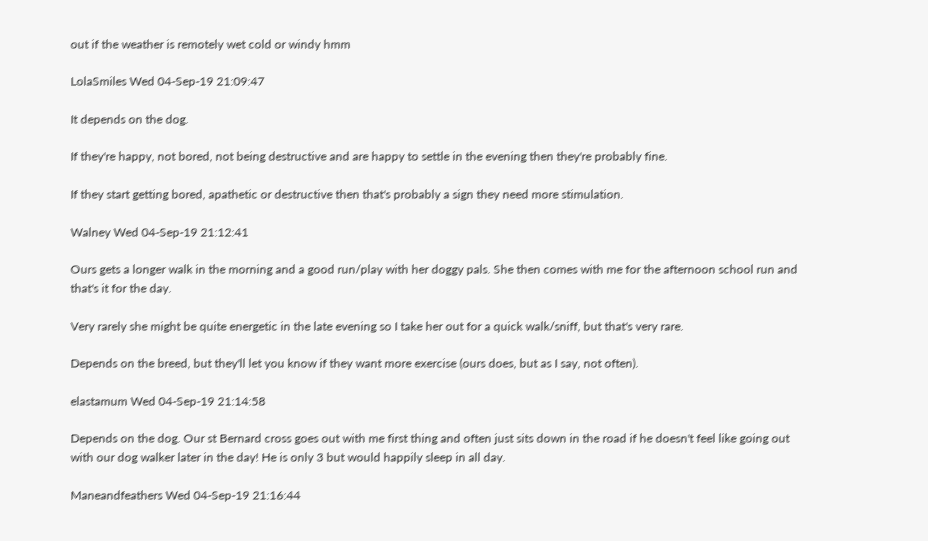out if the weather is remotely wet cold or windy hmm

LolaSmiles Wed 04-Sep-19 21:09:47

It depends on the dog.

If they're happy, not bored, not being destructive and are happy to settle in the evening then they're probably fine.

If they start getting bored, apathetic or destructive then that's probably a sign they need more stimulation.

Walney Wed 04-Sep-19 21:12:41

Ours gets a longer walk in the morning and a good run/play with her doggy pals. She then comes with me for the afternoon school run and that's it for the day.

Very rarely she might be quite energetic in the late evening so I take her out for a quick walk/sniff, but that's very rare.

Depends on the breed, but they'll let you know if they want more exercise (ours does, but as I say, not often).

elastamum Wed 04-Sep-19 21:14:58

Depends on the dog. Our st Bernard cross goes out with me first thing and often just sits down in the road if he doesn't feel like going out with our dog walker later in the day! He is only 3 but would happily sleep in all day.

Maneandfeathers Wed 04-Sep-19 21:16:44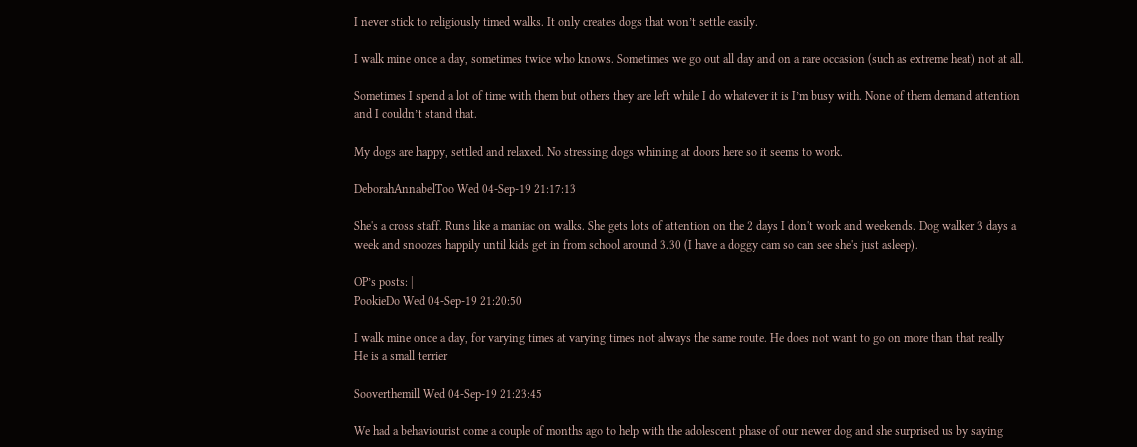I never stick to religiously timed walks. It only creates dogs that won’t settle easily.

I walk mine once a day, sometimes twice who knows. Sometimes we go out all day and on a rare occasion (such as extreme heat) not at all.

Sometimes I spend a lot of time with them but others they are left while I do whatever it is I’m busy with. None of them demand attention and I couldn’t stand that.

My dogs are happy, settled and relaxed. No stressing dogs whining at doors here so it seems to work.

DeborahAnnabelToo Wed 04-Sep-19 21:17:13

She's a cross staff. Runs like a maniac on walks. She gets lots of attention on the 2 days I don't work and weekends. Dog walker 3 days a week and snoozes happily until kids get in from school around 3.30 (I have a doggy cam so can see she's just asleep).

OP’s posts: |
PookieDo Wed 04-Sep-19 21:20:50

I walk mine once a day, for varying times at varying times not always the same route. He does not want to go on more than that really
He is a small terrier

Sooverthemill Wed 04-Sep-19 21:23:45

We had a behaviourist come a couple of months ago to help with the adolescent phase of our newer dog and she surprised us by saying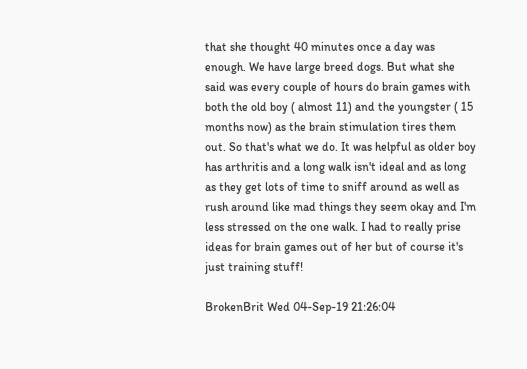that she thought 40 minutes once a day was enough. We have large breed dogs. But what she said was every couple of hours do brain games with both the old boy ( almost 11) and the youngster ( 15 months now) as the brain stimulation tires them out. So that's what we do. It was helpful as older boy has arthritis and a long walk isn't ideal and as long as they get lots of time to sniff around as well as rush around like mad things they seem okay and I'm less stressed on the one walk. I had to really prise ideas for brain games out of her but of course it's just training stuff!

BrokenBrit Wed 04-Sep-19 21:26:04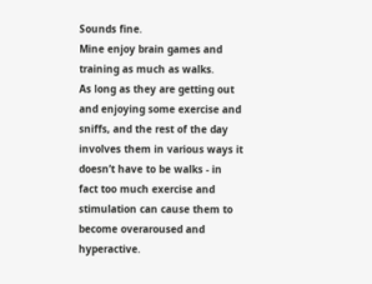Sounds fine.
Mine enjoy brain games and training as much as walks.
As long as they are getting out and enjoying some exercise and sniffs, and the rest of the day involves them in various ways it doesn’t have to be walks - in fact too much exercise and stimulation can cause them to become overaroused and hyperactive.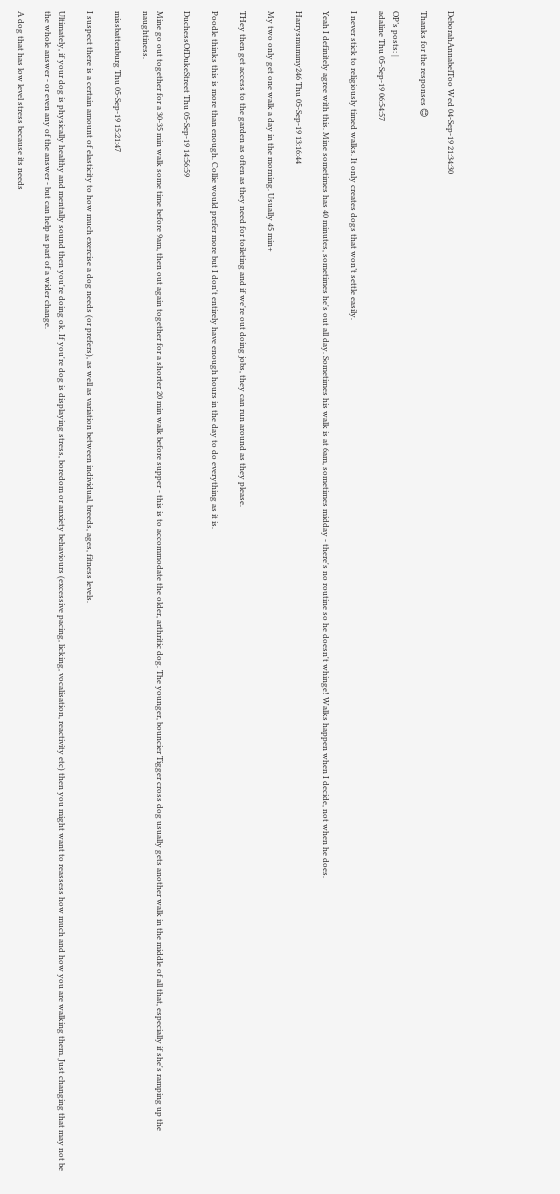DeborahAnnabelToo Wed 04-Sep-19 21:34:30

Thanks for the responses 😊

OP’s posts: |
adaline Thu 05-Sep-19 06:54:57

I never stick to religiously timed walks. It only creates dogs that won’t settle easily.

Yeah I definitely agree with this. Mine sometimes has 40 minutes, sometimes he's out all day. Sometimes his walk is at 6am, sometimes midday - there's no routine so he doesn't whinge! Walks happen when I decide, not when he does.

Harrysmummy246 Thu 05-Sep-19 13:16:44

My two only get one walk a day in the morning. Usually 45 min+

THey then get access to the garden as often as they need for toileting and if we're out doing jobs, they can run around as they please.

Poodle thinks this is more than enough. Collie would prefer more but I don't entirely have enough hours in the day to do everything as it is.

DuchessOfDukeStreet Thu 05-Sep-19 14:56:59

Mine go out together for a 30-35 min walk some time before 9am, then out again together for a shorter 20 min walk before supper - this is to accommodate the older, arthritic dog. The younger, bouncier Tigger cross dog usually gets another walk in the middle of all that, especially if she's ramping up the naughtiness.

missbattenburg Thu 05-Sep-19 15:21:47

I suspect there is a certain amount of elasticity to how much exercise a dog needs (or prefers), as well as variation between individual, breeds, ages, fitness levels.

Ultimately, if your dog is physically healthy and mentally sound then you're doing ok. If you're dog is displaying stress, boredom or anxiety behaviours (excessive pacing, licking, vocalisation, reactivity etc) then you might want to reassess how much and how you are walking them. Just changing that may not be the whole answer - or even any of the answer - but can help as part of a wider change.

A dog that has low level stress because its needs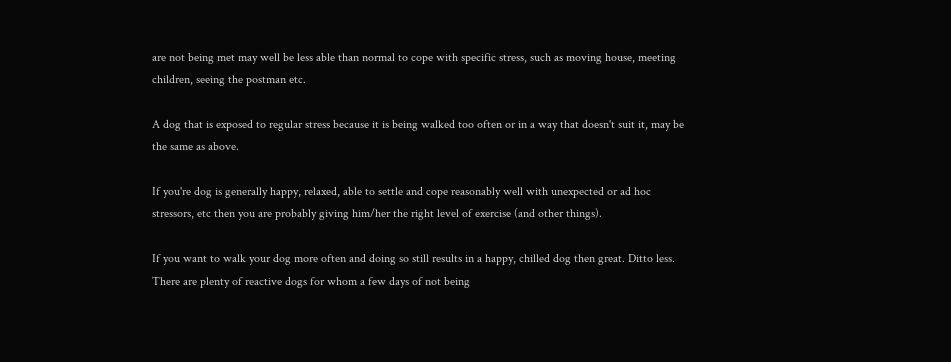are not being met may well be less able than normal to cope with specific stress, such as moving house, meeting children, seeing the postman etc.

A dog that is exposed to regular stress because it is being walked too often or in a way that doesn't suit it, may be the same as above.

If you're dog is generally happy, relaxed, able to settle and cope reasonably well with unexpected or ad hoc stressors, etc then you are probably giving him/her the right level of exercise (and other things).

If you want to walk your dog more often and doing so still results in a happy, chilled dog then great. Ditto less. There are plenty of reactive dogs for whom a few days of not being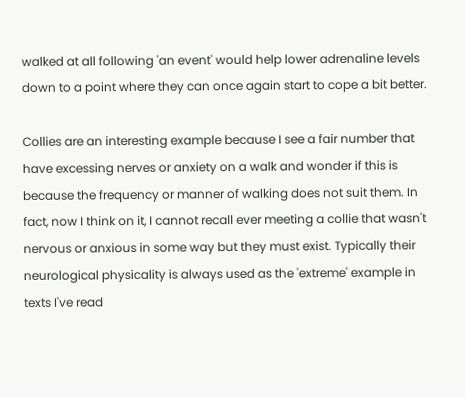walked at all following 'an event' would help lower adrenaline levels down to a point where they can once again start to cope a bit better.

Collies are an interesting example because I see a fair number that have excessing nerves or anxiety on a walk and wonder if this is because the frequency or manner of walking does not suit them. In fact, now I think on it, I cannot recall ever meeting a collie that wasn't nervous or anxious in some way but they must exist. Typically their neurological physicality is always used as the 'extreme' example in texts I've read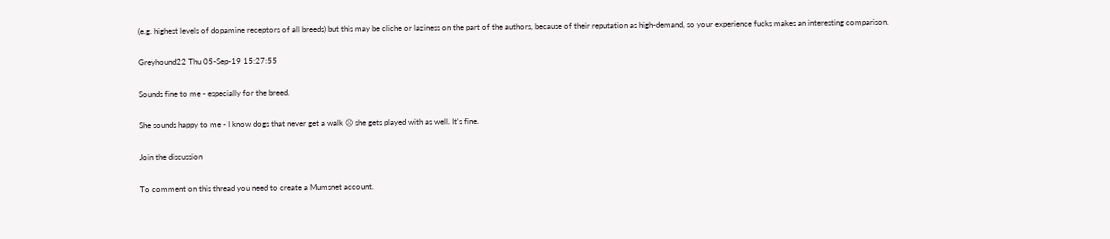(e.g. highest levels of dopamine receptors of all breeds) but this may be cliche or laziness on the part of the authors, because of their reputation as high-demand, so your experience fucks makes an interesting comparison.

Greyhound22 Thu 05-Sep-19 15:27:55

Sounds fine to me - especially for the breed.

She sounds happy to me - I know dogs that never get a walk ☹ she gets played with as well. It's fine.

Join the discussion

To comment on this thread you need to create a Mumsnet account.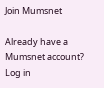Join Mumsnet

Already have a Mumsnet account? Log in